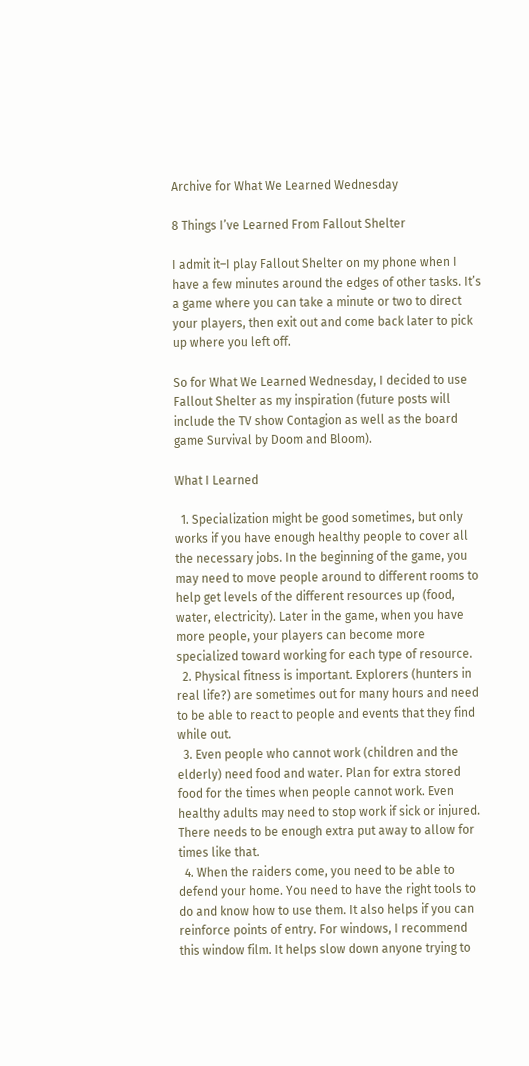Archive for What We Learned Wednesday

8 Things I’ve Learned From Fallout Shelter

I admit it–I play Fallout Shelter on my phone when I have a few minutes around the edges of other tasks. It’s a game where you can take a minute or two to direct your players, then exit out and come back later to pick up where you left off.

So for What We Learned Wednesday, I decided to use Fallout Shelter as my inspiration (future posts will include the TV show Contagion as well as the board game Survival by Doom and Bloom).

What I Learned

  1. Specialization might be good sometimes, but only works if you have enough healthy people to cover all the necessary jobs. In the beginning of the game, you may need to move people around to different rooms to help get levels of the different resources up (food, water, electricity). Later in the game, when you have more people, your players can become more specialized toward working for each type of resource.
  2. Physical fitness is important. Explorers (hunters in real life?) are sometimes out for many hours and need to be able to react to people and events that they find while out.
  3. Even people who cannot work (children and the elderly) need food and water. Plan for extra stored food for the times when people cannot work. Even healthy adults may need to stop work if sick or injured. There needs to be enough extra put away to allow for times like that.
  4. When the raiders come, you need to be able to defend your home. You need to have the right tools to do and know how to use them. It also helps if you can reinforce points of entry. For windows, I recommend this window film. It helps slow down anyone trying to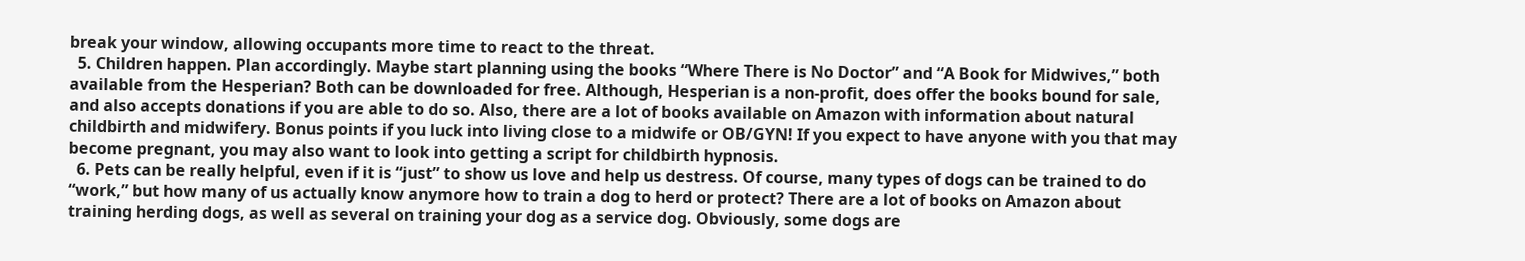break your window, allowing occupants more time to react to the threat.
  5. Children happen. Plan accordingly. Maybe start planning using the books “Where There is No Doctor” and “A Book for Midwives,” both available from the Hesperian? Both can be downloaded for free. Although, Hesperian is a non-profit, does offer the books bound for sale, and also accepts donations if you are able to do so. Also, there are a lot of books available on Amazon with information about natural childbirth and midwifery. Bonus points if you luck into living close to a midwife or OB/GYN! If you expect to have anyone with you that may become pregnant, you may also want to look into getting a script for childbirth hypnosis.
  6. Pets can be really helpful, even if it is “just” to show us love and help us destress. Of course, many types of dogs can be trained to do “work,” but how many of us actually know anymore how to train a dog to herd or protect? There are a lot of books on Amazon about training herding dogs, as well as several on training your dog as a service dog. Obviously, some dogs are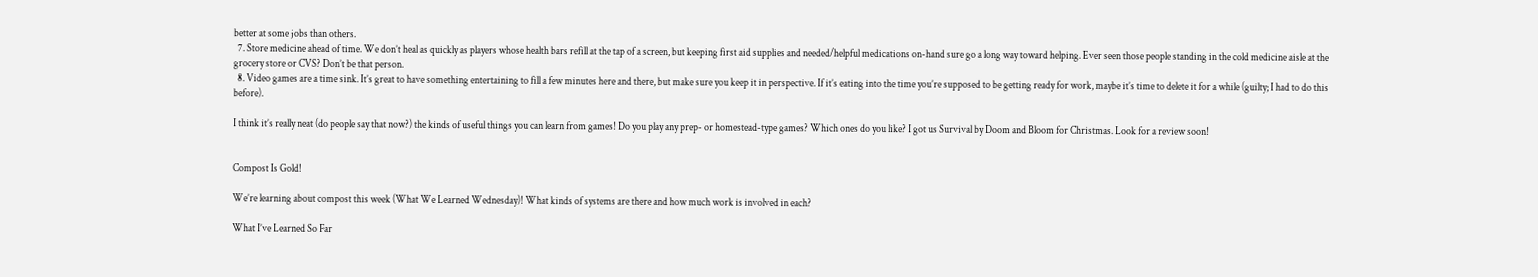better at some jobs than others.
  7. Store medicine ahead of time. We don’t heal as quickly as players whose health bars refill at the tap of a screen, but keeping first aid supplies and needed/helpful medications on-hand sure go a long way toward helping. Ever seen those people standing in the cold medicine aisle at the grocery store or CVS? Don’t be that person.
  8. Video games are a time sink. It’s great to have something entertaining to fill a few minutes here and there, but make sure you keep it in perspective. If it’s eating into the time you’re supposed to be getting ready for work, maybe it’s time to delete it for a while (guilty; I had to do this before).

I think it’s really neat (do people say that now?) the kinds of useful things you can learn from games! Do you play any prep- or homestead-type games? Which ones do you like? I got us Survival by Doom and Bloom for Christmas. Look for a review soon!


Compost Is Gold!

We’re learning about compost this week (What We Learned Wednesday)! What kinds of systems are there and how much work is involved in each?

What I’ve Learned So Far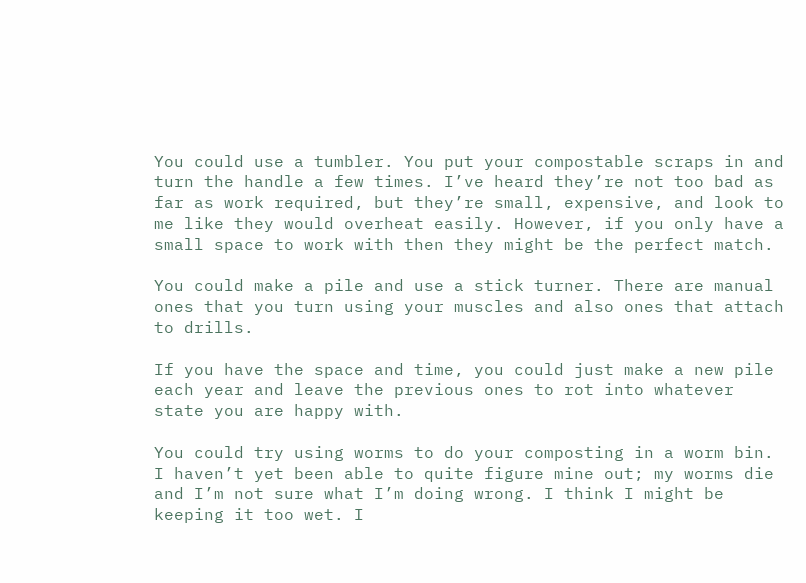You could use a tumbler. You put your compostable scraps in and turn the handle a few times. I’ve heard they’re not too bad as far as work required, but they’re small, expensive, and look to me like they would overheat easily. However, if you only have a small space to work with then they might be the perfect match.

You could make a pile and use a stick turner. There are manual ones that you turn using your muscles and also ones that attach to drills.

If you have the space and time, you could just make a new pile each year and leave the previous ones to rot into whatever state you are happy with.

You could try using worms to do your composting in a worm bin. I haven’t yet been able to quite figure mine out; my worms die and I’m not sure what I’m doing wrong. I think I might be keeping it too wet. I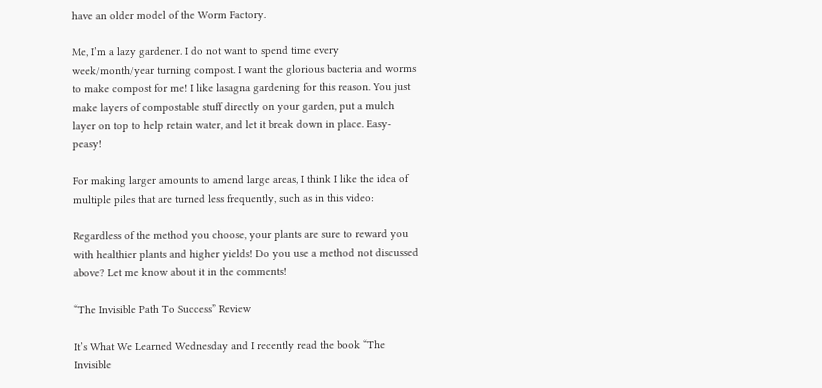have an older model of the Worm Factory.

Me, I’m a lazy gardener. I do not want to spend time every week/month/year turning compost. I want the glorious bacteria and worms to make compost for me! I like lasagna gardening for this reason. You just make layers of compostable stuff directly on your garden, put a mulch layer on top to help retain water, and let it break down in place. Easy-peasy!

For making larger amounts to amend large areas, I think I like the idea of multiple piles that are turned less frequently, such as in this video:

Regardless of the method you choose, your plants are sure to reward you with healthier plants and higher yields! Do you use a method not discussed above? Let me know about it in the comments!

“The Invisible Path To Success” Review

It’s What We Learned Wednesday and I recently read the book “The Invisible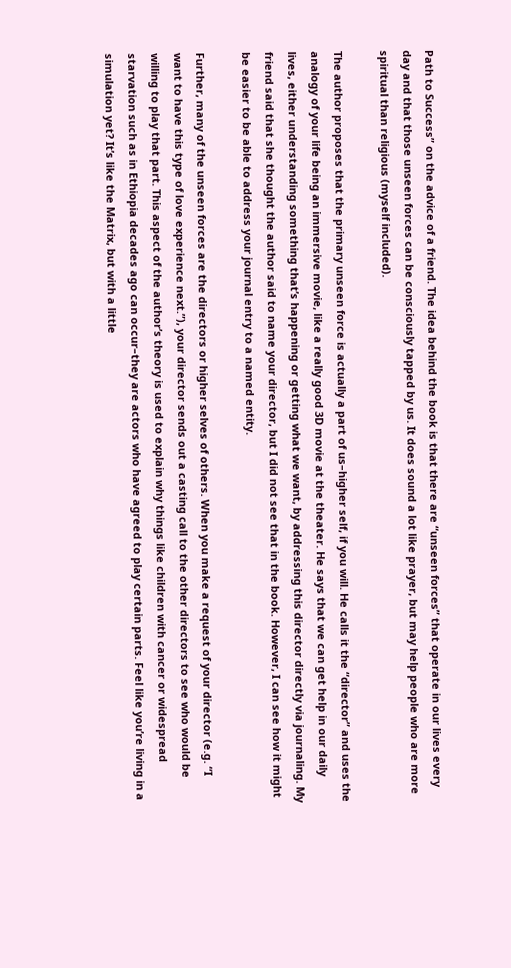Path to Success” on the advice of a friend. The idea behind the book is that there are “unseen forces” that operate in our lives every day and that those unseen forces can be consciously tapped by us. It does sound a lot like prayer, but may help people who are more spiritual than religious (myself included).

The author proposes that the primary unseen force is actually a part of us–higher self, if you will. He calls it the “director” and uses the analogy of your life being an immersive movie, like a really good 3D movie at the theater. He says that we can get help in our daily lives, either understanding something that’s happening or getting what we want, by addressing this director directly via journaling. My friend said that she thought the author said to name your director, but I did not see that in the book. However, I can see how it might be easier to be able to address your journal entry to a named entity.

Further, many of the unseen forces are the directors or higher selves of others. When you make a request of your director (e.g. “I want to have this type of love experience next.”), your director sends out a casting call to the other directors to see who would be willing to play that part. This aspect of the author’s theory is used to explain why things like children with cancer or widespread starvation such as in Ethiopia decades ago can occur–they are actors who have agreed to play certain parts. Feel like you’re living in a simulation yet? It’s like the Matrix, but with a little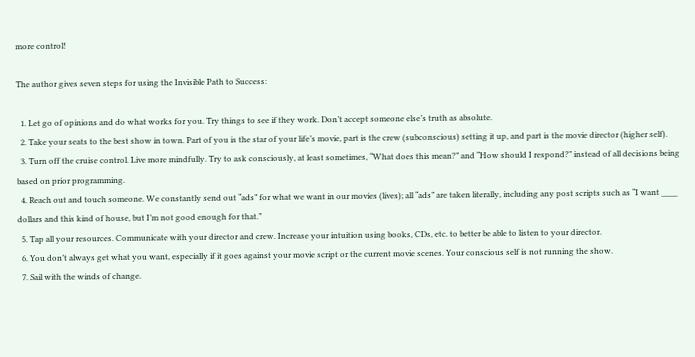more control!

The author gives seven steps for using the Invisible Path to Success:

  1. Let go of opinions and do what works for you. Try things to see if they work. Don’t accept someone else’s truth as absolute.
  2. Take your seats to the best show in town. Part of you is the star of your life’s movie, part is the crew (subconscious) setting it up, and part is the movie director (higher self).
  3. Turn off the cruise control. Live more mindfully. Try to ask consciously, at least sometimes, “What does this mean?” and “How should I respond?” instead of all decisions being based on prior programming.
  4. Reach out and touch someone. We constantly send out “ads” for what we want in our movies (lives); all “ads” are taken literally, including any post scripts such as “I want ____ dollars and this kind of house, but I’m not good enough for that.”
  5. Tap all your resources. Communicate with your director and crew. Increase your intuition using books, CDs, etc. to better be able to listen to your director.
  6. You don’t always get what you want, especially if it goes against your movie script or the current movie scenes. Your conscious self is not running the show.
  7. Sail with the winds of change.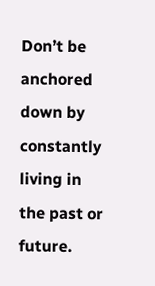Don’t be anchored down by constantly living in the past or future.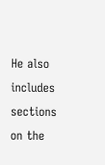He also includes sections on the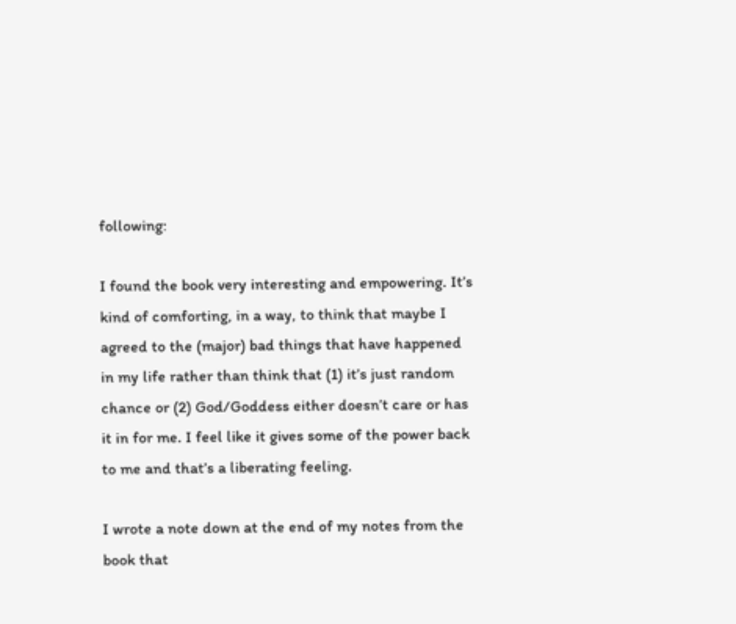following:

I found the book very interesting and empowering. It’s kind of comforting, in a way, to think that maybe I agreed to the (major) bad things that have happened in my life rather than think that (1) it’s just random chance or (2) God/Goddess either doesn’t care or has it in for me. I feel like it gives some of the power back to me and that’s a liberating feeling.

I wrote a note down at the end of my notes from the book that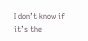I don’t know if it’s the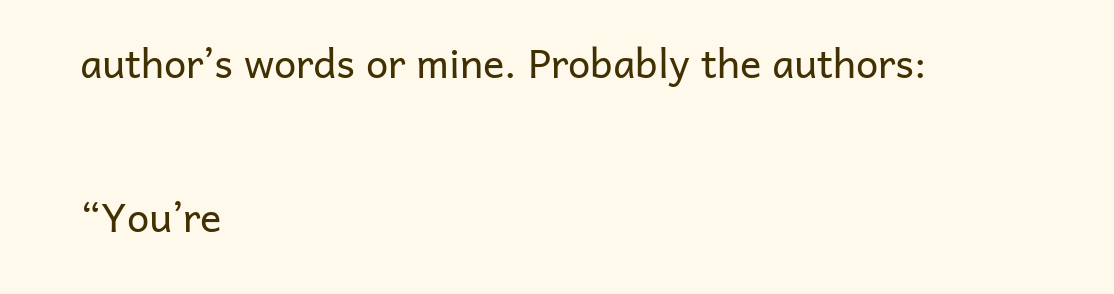author’s words or mine. Probably the authors:

“You’re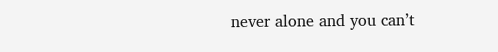never alone and you can’t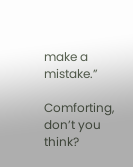make a mistake.”

Comforting, don’t you think?